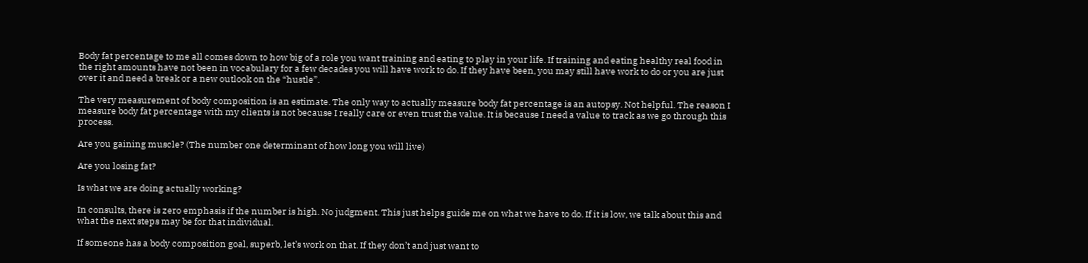Body fat percentage to me all comes down to how big of a role you want training and eating to play in your life. If training and eating healthy real food in the right amounts have not been in vocabulary for a few decades you will have work to do. If they have been, you may still have work to do or you are just over it and need a break or a new outlook on the “hustle”.

The very measurement of body composition is an estimate. The only way to actually measure body fat percentage is an autopsy. Not helpful. The reason I measure body fat percentage with my clients is not because I really care or even trust the value. It is because I need a value to track as we go through this process.

Are you gaining muscle? (The number one determinant of how long you will live)

Are you losing fat?

Is what we are doing actually working?

In consults, there is zero emphasis if the number is high. No judgment. This just helps guide me on what we have to do. If it is low, we talk about this and what the next steps may be for that individual.

If someone has a body composition goal, superb, let’s work on that. If they don’t and just want to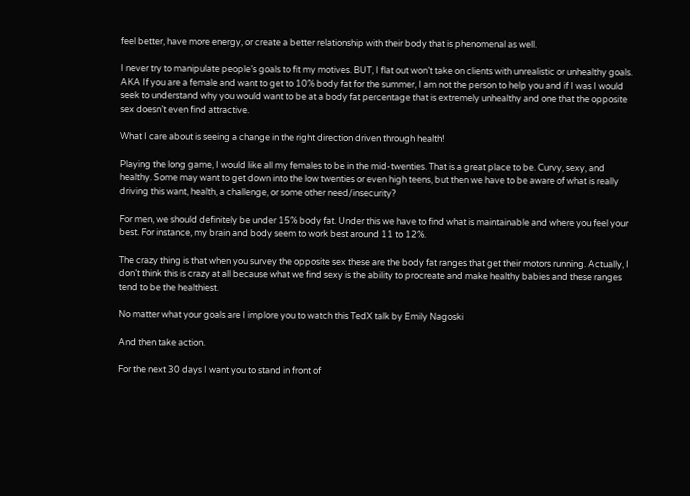feel better, have more energy, or create a better relationship with their body that is phenomenal as well.

I never try to manipulate people’s goals to fit my motives. BUT, I flat out won’t take on clients with unrealistic or unhealthy goals. AKA If you are a female and want to get to 10% body fat for the summer, I am not the person to help you and if I was I would seek to understand why you would want to be at a body fat percentage that is extremely unhealthy and one that the opposite sex doesn’t even find attractive.

What I care about is seeing a change in the right direction driven through health!

Playing the long game, I would like all my females to be in the mid-twenties. That is a great place to be. Curvy, sexy, and healthy. Some may want to get down into the low twenties or even high teens, but then we have to be aware of what is really driving this want, health, a challenge, or some other need/insecurity?

For men, we should definitely be under 15% body fat. Under this we have to find what is maintainable and where you feel your best. For instance, my brain and body seem to work best around 11 to 12%.

The crazy thing is that when you survey the opposite sex these are the body fat ranges that get their motors running. Actually, I don’t think this is crazy at all because what we find sexy is the ability to procreate and make healthy babies and these ranges tend to be the healthiest.

No matter what your goals are I implore you to watch this TedX talk by Emily Nagoski

And then take action.

For the next 30 days I want you to stand in front of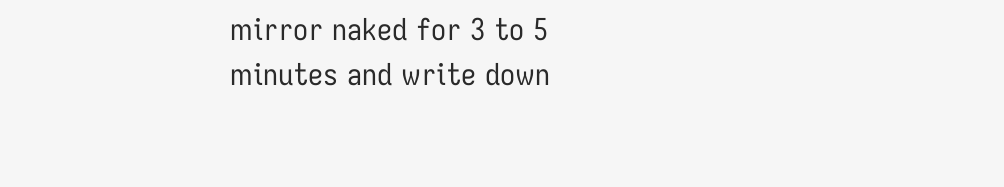mirror naked for 3 to 5 minutes and write down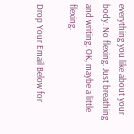everything you like about your body. No flexing. Just breathing and writing. OK, maybe a little flexing.

Drop Your Email Below for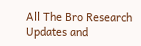All The Bro Research Updates and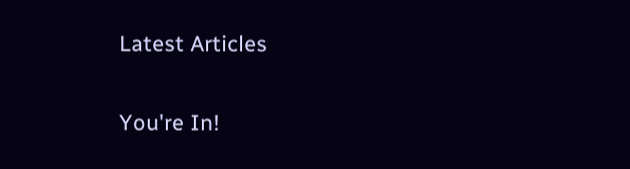Latest Articles

You're In!